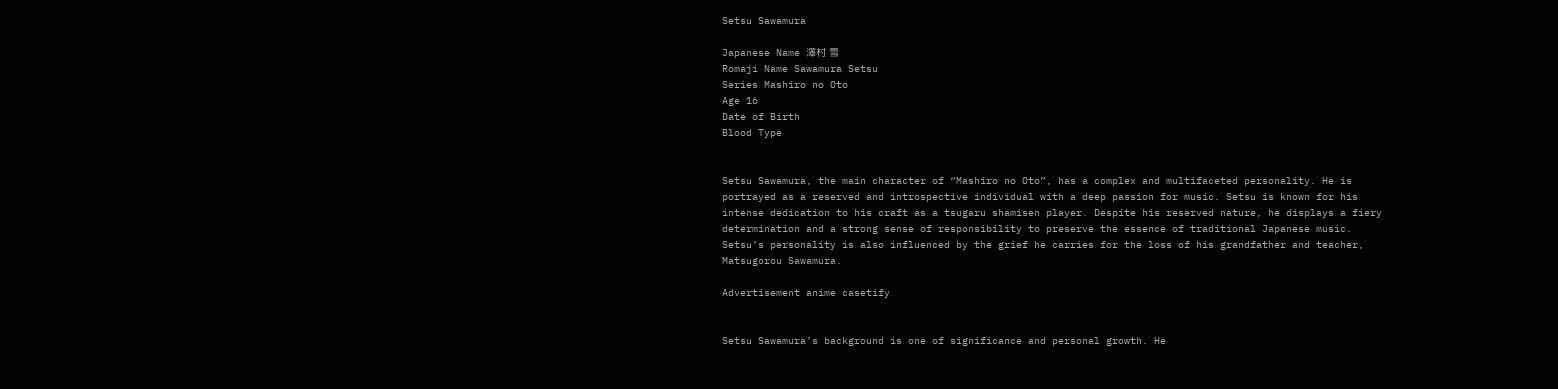Setsu Sawamura

Japanese Name 澤村 雪
Romaji Name Sawamura Setsu
Series Mashiro no Oto
Age 16
Date of Birth
Blood Type


Setsu Sawamura, the main character of “Mashiro no Oto”, has a complex and multifaceted personality. He is portrayed as a reserved and introspective individual with a deep passion for music. Setsu is known for his intense dedication to his craft as a tsugaru shamisen player. Despite his reserved nature, he displays a fiery determination and a strong sense of responsibility to preserve the essence of traditional Japanese music. Setsu’s personality is also influenced by the grief he carries for the loss of his grandfather and teacher, Matsugorou Sawamura.

Advertisement anime casetify


Setsu Sawamura’s background is one of significance and personal growth. He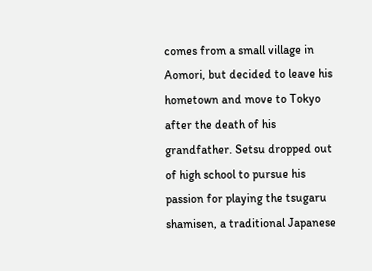comes from a small village in Aomori, but decided to leave his hometown and move to Tokyo after the death of his grandfather. Setsu dropped out of high school to pursue his passion for playing the tsugaru shamisen, a traditional Japanese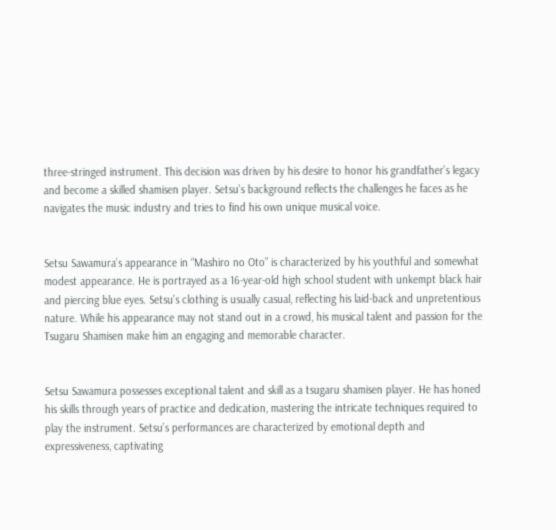three-stringed instrument. This decision was driven by his desire to honor his grandfather’s legacy and become a skilled shamisen player. Setsu’s background reflects the challenges he faces as he navigates the music industry and tries to find his own unique musical voice.


Setsu Sawamura’s appearance in “Mashiro no Oto” is characterized by his youthful and somewhat modest appearance. He is portrayed as a 16-year-old high school student with unkempt black hair and piercing blue eyes. Setsu’s clothing is usually casual, reflecting his laid-back and unpretentious nature. While his appearance may not stand out in a crowd, his musical talent and passion for the Tsugaru Shamisen make him an engaging and memorable character.


Setsu Sawamura possesses exceptional talent and skill as a tsugaru shamisen player. He has honed his skills through years of practice and dedication, mastering the intricate techniques required to play the instrument. Setsu’s performances are characterized by emotional depth and expressiveness, captivating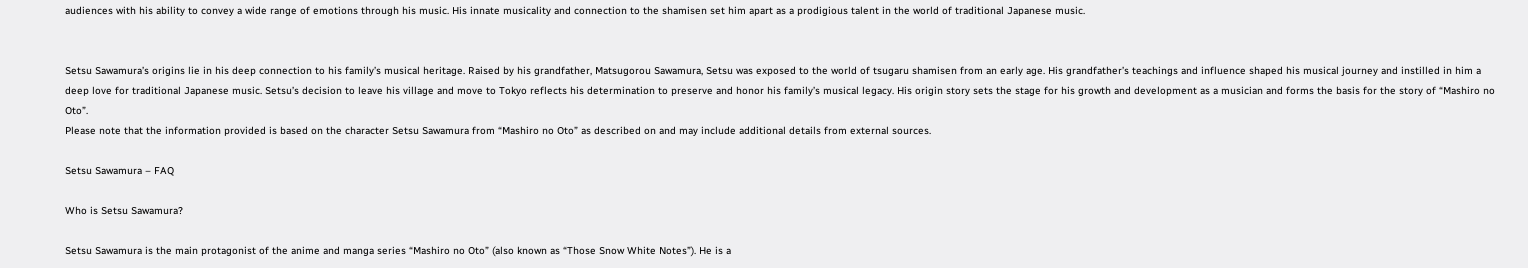audiences with his ability to convey a wide range of emotions through his music. His innate musicality and connection to the shamisen set him apart as a prodigious talent in the world of traditional Japanese music.


Setsu Sawamura’s origins lie in his deep connection to his family’s musical heritage. Raised by his grandfather, Matsugorou Sawamura, Setsu was exposed to the world of tsugaru shamisen from an early age. His grandfather’s teachings and influence shaped his musical journey and instilled in him a deep love for traditional Japanese music. Setsu’s decision to leave his village and move to Tokyo reflects his determination to preserve and honor his family’s musical legacy. His origin story sets the stage for his growth and development as a musician and forms the basis for the story of “Mashiro no Oto”.
Please note that the information provided is based on the character Setsu Sawamura from “Mashiro no Oto” as described on and may include additional details from external sources.

Setsu Sawamura – FAQ

Who is Setsu Sawamura?

Setsu Sawamura is the main protagonist of the anime and manga series “Mashiro no Oto” (also known as “Those Snow White Notes”). He is a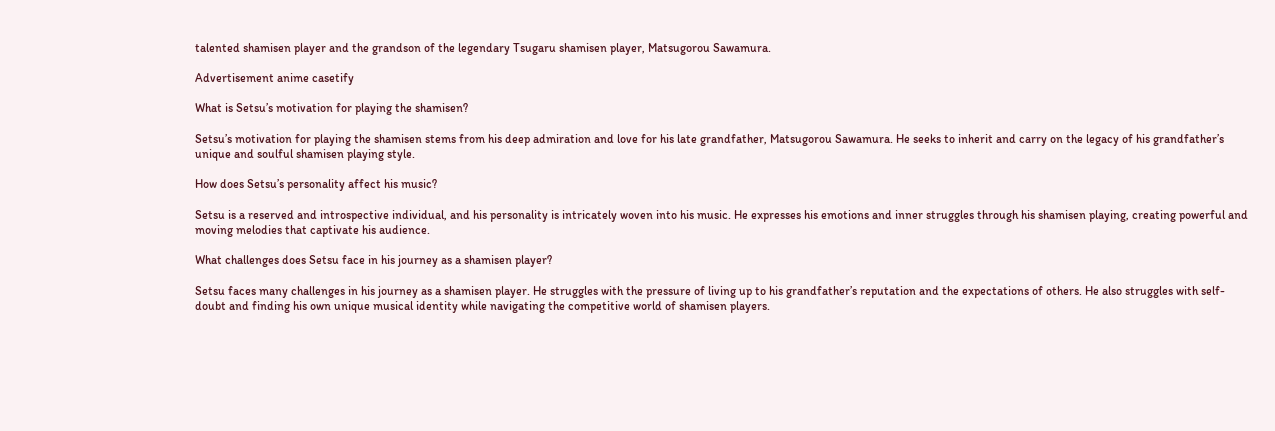talented shamisen player and the grandson of the legendary Tsugaru shamisen player, Matsugorou Sawamura.

Advertisement anime casetify

What is Setsu’s motivation for playing the shamisen?

Setsu’s motivation for playing the shamisen stems from his deep admiration and love for his late grandfather, Matsugorou Sawamura. He seeks to inherit and carry on the legacy of his grandfather’s unique and soulful shamisen playing style.

How does Setsu’s personality affect his music?

Setsu is a reserved and introspective individual, and his personality is intricately woven into his music. He expresses his emotions and inner struggles through his shamisen playing, creating powerful and moving melodies that captivate his audience.

What challenges does Setsu face in his journey as a shamisen player?

Setsu faces many challenges in his journey as a shamisen player. He struggles with the pressure of living up to his grandfather’s reputation and the expectations of others. He also struggles with self-doubt and finding his own unique musical identity while navigating the competitive world of shamisen players.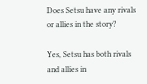Does Setsu have any rivals or allies in the story?

Yes, Setsu has both rivals and allies in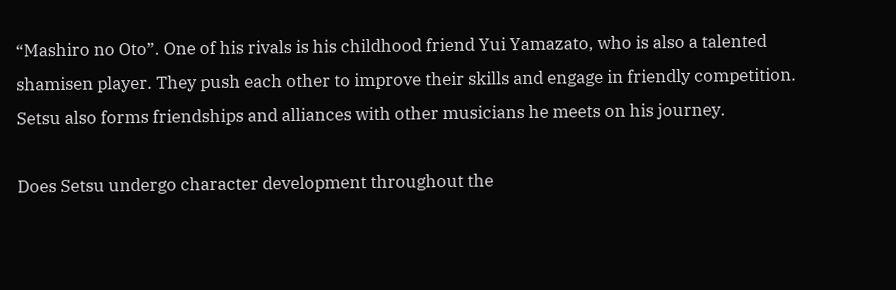“Mashiro no Oto”. One of his rivals is his childhood friend Yui Yamazato, who is also a talented shamisen player. They push each other to improve their skills and engage in friendly competition. Setsu also forms friendships and alliances with other musicians he meets on his journey.

Does Setsu undergo character development throughout the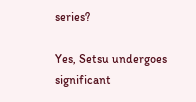series?

Yes, Setsu undergoes significant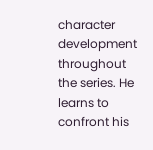character development throughout the series. He learns to confront his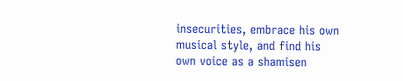insecurities, embrace his own musical style, and find his own voice as a shamisen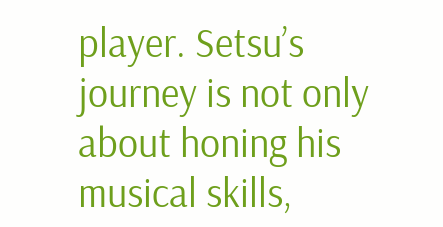player. Setsu’s journey is not only about honing his musical skills,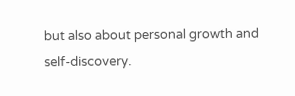but also about personal growth and self-discovery.